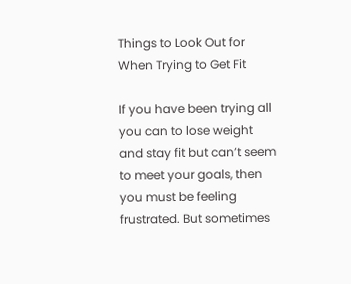Things to Look Out for When Trying to Get Fit

If you have been trying all you can to lose weight and stay fit but can’t seem to meet your goals, then you must be feeling frustrated. But sometimes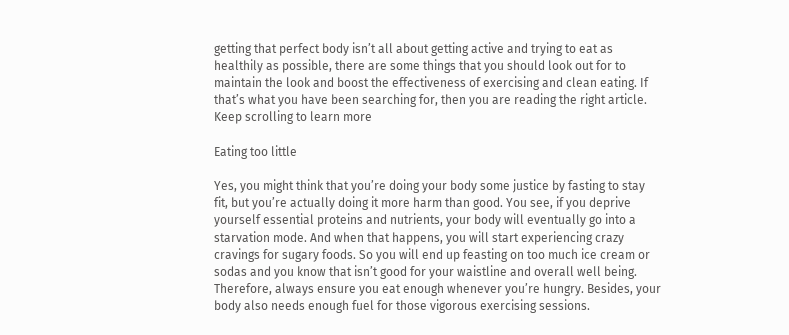getting that perfect body isn’t all about getting active and trying to eat as healthily as possible, there are some things that you should look out for to maintain the look and boost the effectiveness of exercising and clean eating. If that’s what you have been searching for, then you are reading the right article. Keep scrolling to learn more

Eating too little

Yes, you might think that you’re doing your body some justice by fasting to stay fit, but you’re actually doing it more harm than good. You see, if you deprive yourself essential proteins and nutrients, your body will eventually go into a starvation mode. And when that happens, you will start experiencing crazy cravings for sugary foods. So you will end up feasting on too much ice cream or sodas and you know that isn’t good for your waistline and overall well being. Therefore, always ensure you eat enough whenever you’re hungry. Besides, your body also needs enough fuel for those vigorous exercising sessions.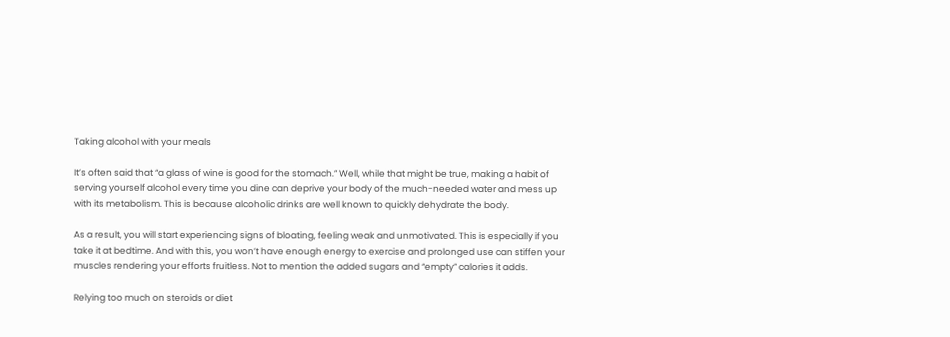Taking alcohol with your meals

It’s often said that “a glass of wine is good for the stomach.” Well, while that might be true, making a habit of serving yourself alcohol every time you dine can deprive your body of the much-needed water and mess up with its metabolism. This is because alcoholic drinks are well known to quickly dehydrate the body.

As a result, you will start experiencing signs of bloating, feeling weak and unmotivated. This is especially if you take it at bedtime. And with this, you won’t have enough energy to exercise and prolonged use can stiffen your muscles rendering your efforts fruitless. Not to mention the added sugars and “empty” calories it adds.

Relying too much on steroids or diet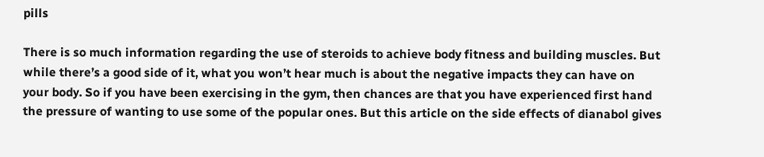pills

There is so much information regarding the use of steroids to achieve body fitness and building muscles. But while there’s a good side of it, what you won’t hear much is about the negative impacts they can have on your body. So if you have been exercising in the gym, then chances are that you have experienced first hand the pressure of wanting to use some of the popular ones. But this article on the side effects of dianabol gives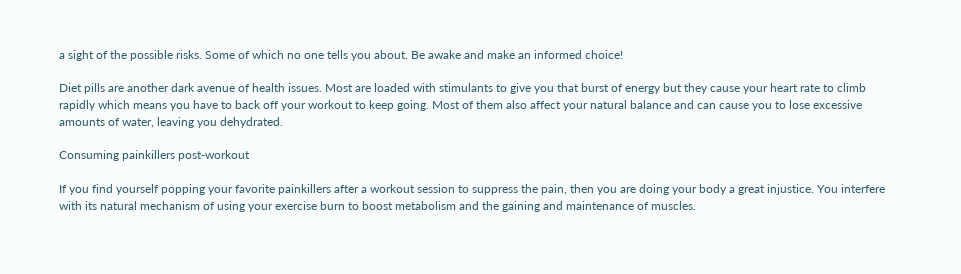a sight of the possible risks. Some of which no one tells you about. Be awake and make an informed choice!

Diet pills are another dark avenue of health issues. Most are loaded with stimulants to give you that burst of energy but they cause your heart rate to climb rapidly which means you have to back off your workout to keep going. Most of them also affect your natural balance and can cause you to lose excessive amounts of water, leaving you dehydrated.

Consuming painkillers post-workout

If you find yourself popping your favorite painkillers after a workout session to suppress the pain, then you are doing your body a great injustice. You interfere with its natural mechanism of using your exercise burn to boost metabolism and the gaining and maintenance of muscles.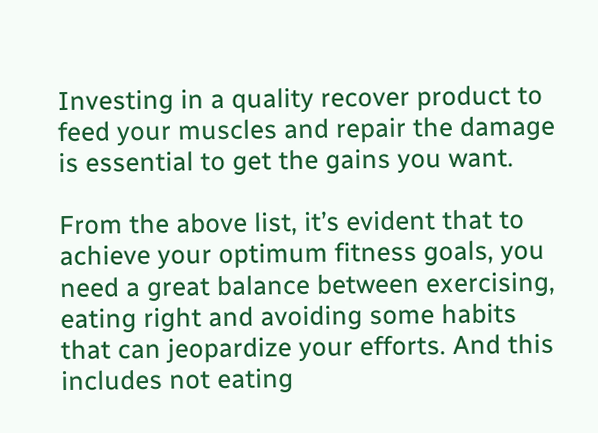Investing in a quality recover product to feed your muscles and repair the damage is essential to get the gains you want.

From the above list, it’s evident that to achieve your optimum fitness goals, you need a great balance between exercising, eating right and avoiding some habits that can jeopardize your efforts. And this includes not eating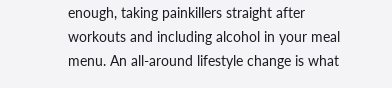enough, taking painkillers straight after workouts and including alcohol in your meal menu. An all-around lifestyle change is what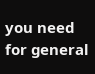you need for general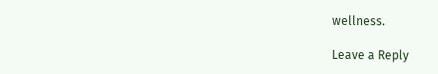wellness.

Leave a Reply